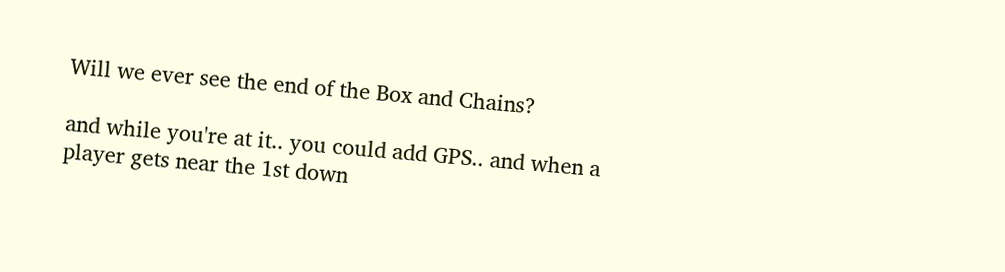Will we ever see the end of the Box and Chains?

and while you're at it.. you could add GPS.. and when a player gets near the 1st down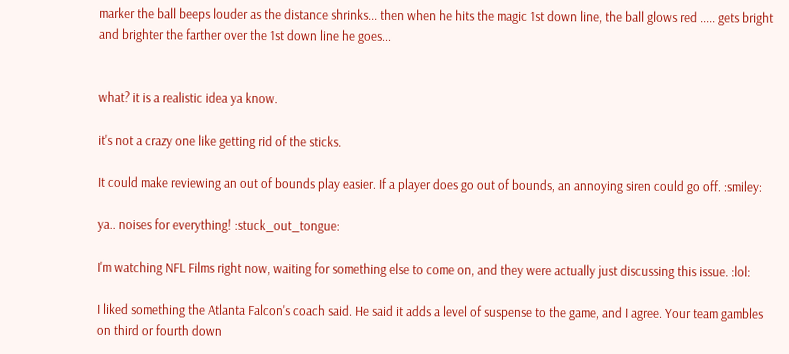marker the ball beeps louder as the distance shrinks... then when he hits the magic 1st down line, the ball glows red ..... gets bright and brighter the farther over the 1st down line he goes...


what? it is a realistic idea ya know.

it's not a crazy one like getting rid of the sticks.

It could make reviewing an out of bounds play easier. If a player does go out of bounds, an annoying siren could go off. :smiley:

ya.. noises for everything! :stuck_out_tongue:

I'm watching NFL Films right now, waiting for something else to come on, and they were actually just discussing this issue. :lol:

I liked something the Atlanta Falcon's coach said. He said it adds a level of suspense to the game, and I agree. Your team gambles on third or fourth down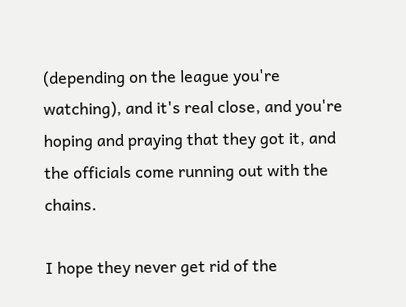(depending on the league you're watching), and it's real close, and you're hoping and praying that they got it, and the officials come running out with the chains.

I hope they never get rid of the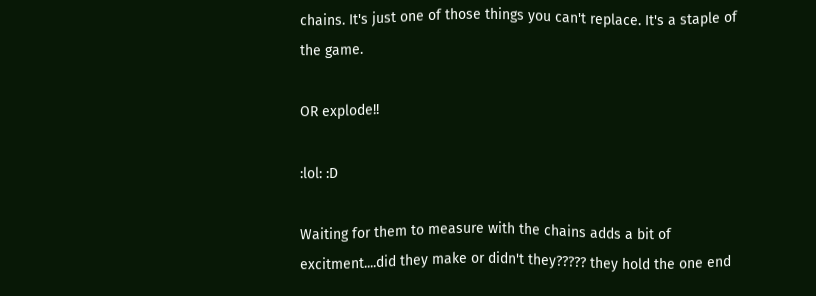chains. It's just one of those things you can't replace. It's a staple of the game.

OR explode!!

:lol: :D

Waiting for them to measure with the chains adds a bit of excitment....did they make or didn't they????? they hold the one end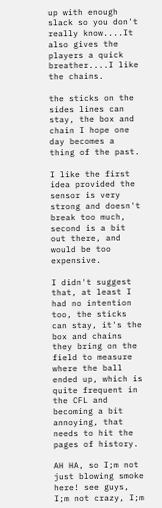up with enough slack so you don't really know....It also gives the players a quick breather....I like the chains.

the sticks on the sides lines can stay, the box and chain I hope one day becomes a thing of the past.

I like the first idea provided the sensor is very strong and doesn't break too much, second is a bit out there, and would be too expensive.

I didn't suggest that, at least I had no intention too, the sticks can stay, it's the box and chains they bring on the field to measure where the ball ended up, which is quite frequent in the CFL and becoming a bit annoying, that needs to hit the pages of history.

AH HA, so I;m not just blowing smoke here! see guys, I;m not crazy, I;m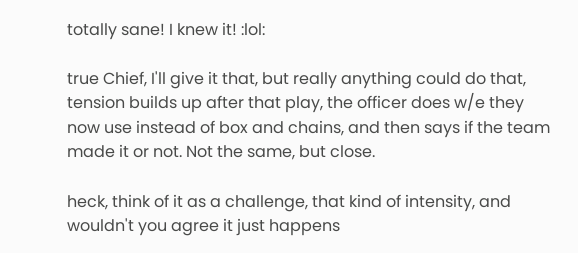totally sane! I knew it! :lol:

true Chief, I'll give it that, but really anything could do that, tension builds up after that play, the officer does w/e they now use instead of box and chains, and then says if the team made it or not. Not the same, but close.

heck, think of it as a challenge, that kind of intensity, and wouldn't you agree it just happens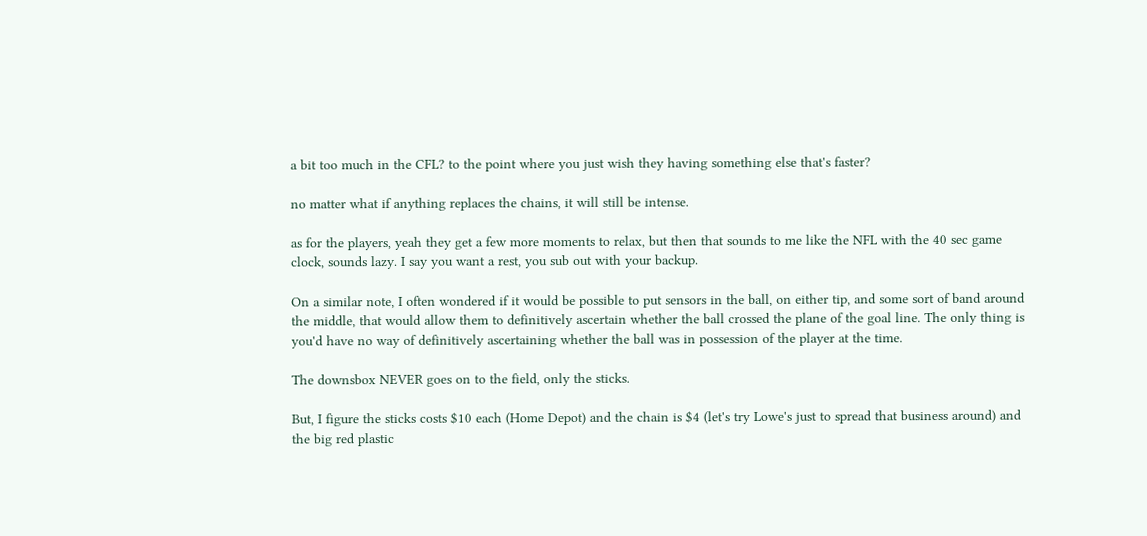a bit too much in the CFL? to the point where you just wish they having something else that's faster?

no matter what if anything replaces the chains, it will still be intense.

as for the players, yeah they get a few more moments to relax, but then that sounds to me like the NFL with the 40 sec game clock, sounds lazy. I say you want a rest, you sub out with your backup.

On a similar note, I often wondered if it would be possible to put sensors in the ball, on either tip, and some sort of band around the middle, that would allow them to definitively ascertain whether the ball crossed the plane of the goal line. The only thing is you'd have no way of definitively ascertaining whether the ball was in possession of the player at the time.

The downsbox NEVER goes on to the field, only the sticks.

But, I figure the sticks costs $10 each (Home Depot) and the chain is $4 (let's try Lowe's just to spread that business around) and the big red plastic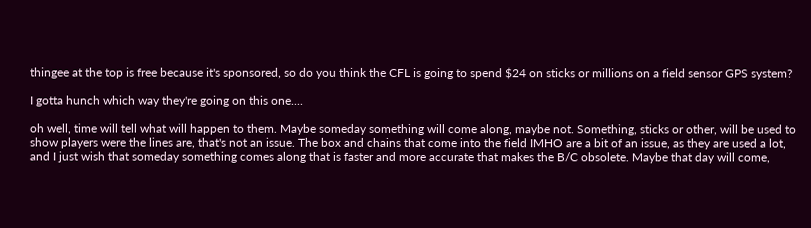thingee at the top is free because it's sponsored, so do you think the CFL is going to spend $24 on sticks or millions on a field sensor GPS system?

I gotta hunch which way they're going on this one....

oh well, time will tell what will happen to them. Maybe someday something will come along, maybe not. Something, sticks or other, will be used to show players were the lines are, that's not an issue. The box and chains that come into the field IMHO are a bit of an issue, as they are used a lot, and I just wish that someday something comes along that is faster and more accurate that makes the B/C obsolete. Maybe that day will come,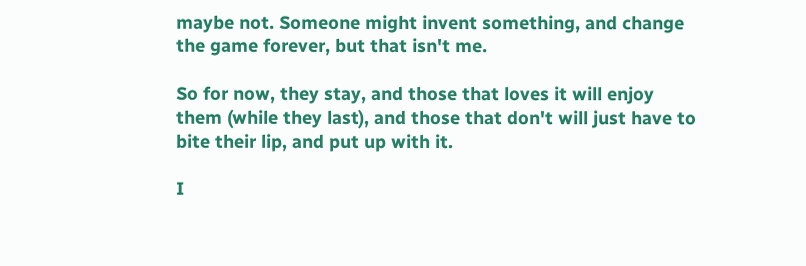maybe not. Someone might invent something, and change the game forever, but that isn't me.

So for now, they stay, and those that loves it will enjoy them (while they last), and those that don't will just have to bite their lip, and put up with it.

I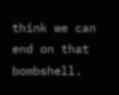think we can end on that bombshell.